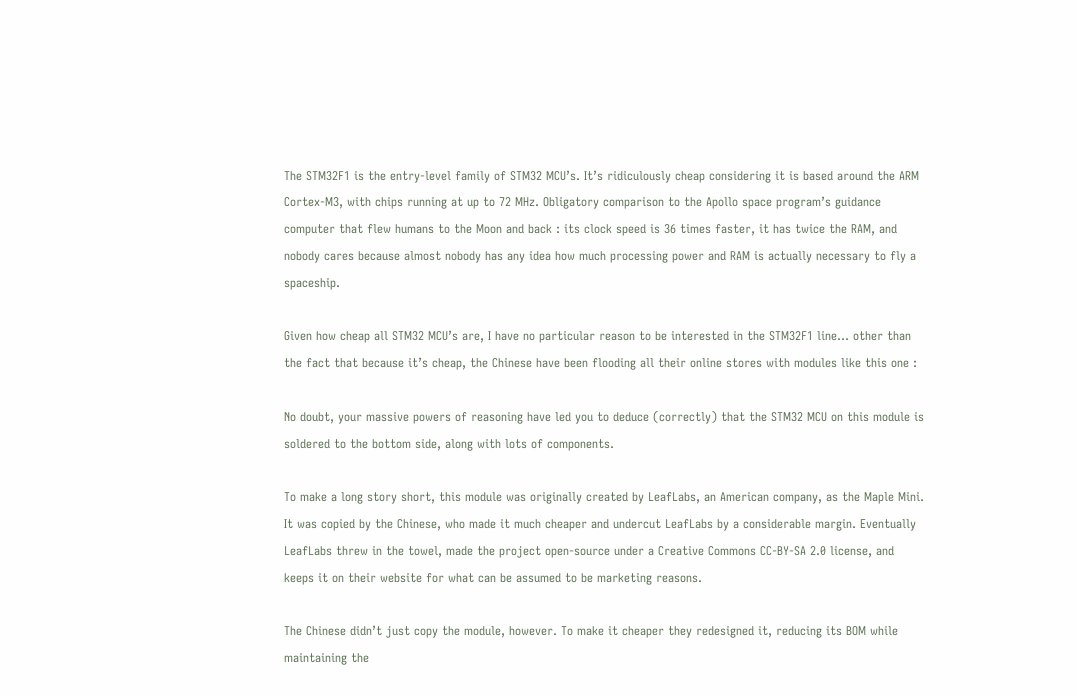The STM32F1 is the entry-level family of STM32 MCU’s. It’s ridiculously cheap considering it is based around the ARM Cortex-M3, with chips running at up to 72 MHz. Obligatory comparison to the Apollo space program’s guidance computer that flew humans to the Moon and back : its clock speed is 36 times faster, it has twice the RAM, and nobody cares because almost nobody has any idea how much processing power and RAM is actually necessary to fly a spaceship.

Given how cheap all STM32 MCU’s are, I have no particular reason to be interested in the STM32F1 line… other than the fact that because it’s cheap, the Chinese have been flooding all their online stores with modules like this one :

No doubt, your massive powers of reasoning have led you to deduce (correctly) that the STM32 MCU on this module is soldered to the bottom side, along with lots of components.

To make a long story short, this module was originally created by LeafLabs, an American company, as the Maple Mini. It was copied by the Chinese, who made it much cheaper and undercut LeafLabs by a considerable margin. Eventually LeafLabs threw in the towel, made the project open-source under a Creative Commons CC-BY-SA 2.0 license, and keeps it on their website for what can be assumed to be marketing reasons.

The Chinese didn’t just copy the module, however. To make it cheaper they redesigned it, reducing its BOM while maintaining the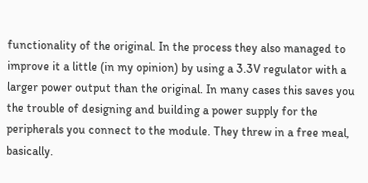functionality of the original. In the process they also managed to improve it a little (in my opinion) by using a 3.3V regulator with a larger power output than the original. In many cases this saves you the trouble of designing and building a power supply for the peripherals you connect to the module. They threw in a free meal, basically.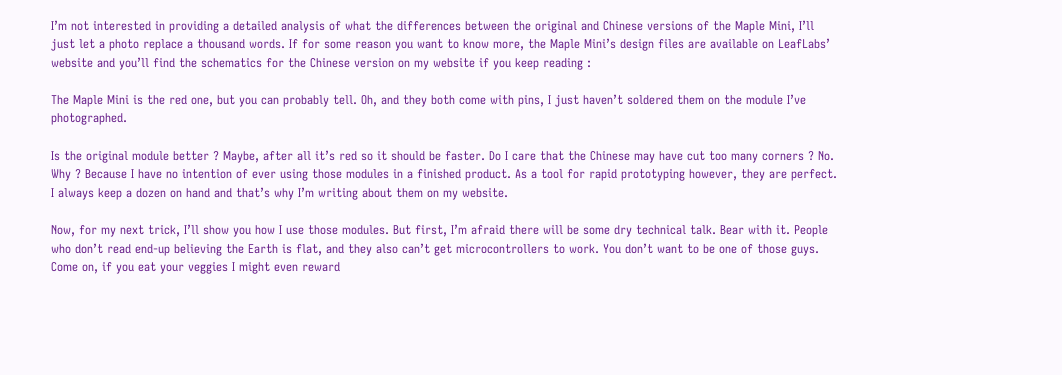I’m not interested in providing a detailed analysis of what the differences between the original and Chinese versions of the Maple Mini, I’ll just let a photo replace a thousand words. If for some reason you want to know more, the Maple Mini’s design files are available on LeafLabs’ website and you’ll find the schematics for the Chinese version on my website if you keep reading :

The Maple Mini is the red one, but you can probably tell. Oh, and they both come with pins, I just haven’t soldered them on the module I’ve photographed.

Is the original module better ? Maybe, after all it’s red so it should be faster. Do I care that the Chinese may have cut too many corners ? No. Why ? Because I have no intention of ever using those modules in a finished product. As a tool for rapid prototyping however, they are perfect. I always keep a dozen on hand and that’s why I’m writing about them on my website.

Now, for my next trick, I’ll show you how I use those modules. But first, I’m afraid there will be some dry technical talk. Bear with it. People who don’t read end-up believing the Earth is flat, and they also can’t get microcontrollers to work. You don’t want to be one of those guys. Come on, if you eat your veggies I might even reward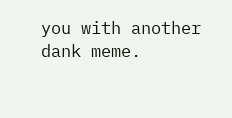you with another dank meme.